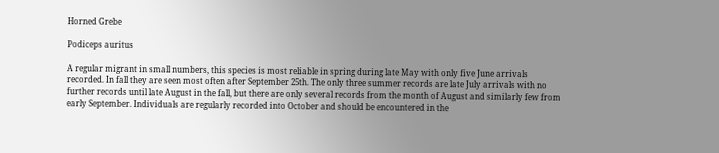Horned Grebe

Podiceps auritus

A regular migrant in small numbers, this species is most reliable in spring during late May with only five June arrivals recorded. In fall they are seen most often after September 25th. The only three summer records are late July arrivals with no further records until late August in the fall, but there are only several records from the month of August and similarly few from early September. Individuals are regularly recorded into October and should be encountered in the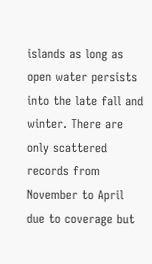islands as long as open water persists into the late fall and winter. There are only scattered records from November to April due to coverage but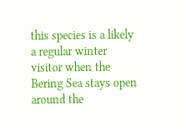this species is a likely a regular winter visitor when the Bering Sea stays open around the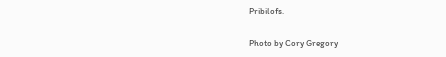Pribilofs.

Photo by Cory Gregory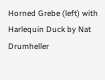Horned Grebe (left) with Harlequin Duck by Nat Drumheller